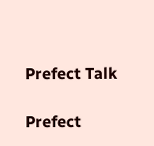Prefect Talk

Prefect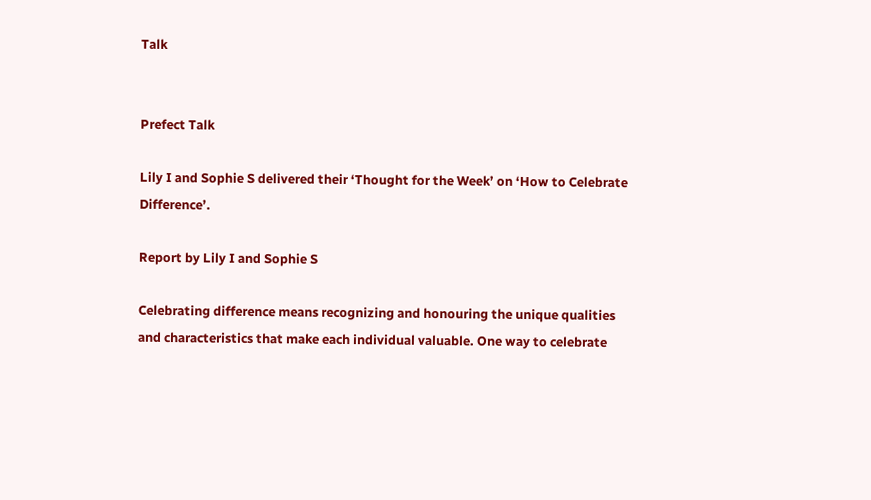Talk


Prefect Talk

Lily I and Sophie S delivered their ‘Thought for the Week’ on ‘How to Celebrate Difference’.

Report by Lily I and Sophie S

Celebrating difference means recognizing and honouring the unique qualities and characteristics that make each individual valuable. One way to celebrate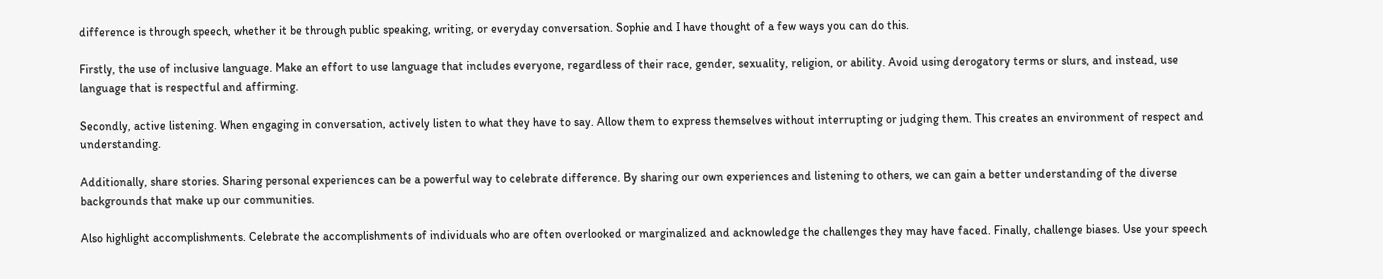difference is through speech, whether it be through public speaking, writing, or everyday conversation. Sophie and I have thought of a few ways you can do this.

Firstly, the use of inclusive language. Make an effort to use language that includes everyone, regardless of their race, gender, sexuality, religion, or ability. Avoid using derogatory terms or slurs, and instead, use language that is respectful and affirming.

Secondly, active listening. When engaging in conversation, actively listen to what they have to say. Allow them to express themselves without interrupting or judging them. This creates an environment of respect and understanding.

Additionally, share stories. Sharing personal experiences can be a powerful way to celebrate difference. By sharing our own experiences and listening to others, we can gain a better understanding of the diverse backgrounds that make up our communities.

Also highlight accomplishments. Celebrate the accomplishments of individuals who are often overlooked or marginalized and acknowledge the challenges they may have faced. Finally, challenge biases. Use your speech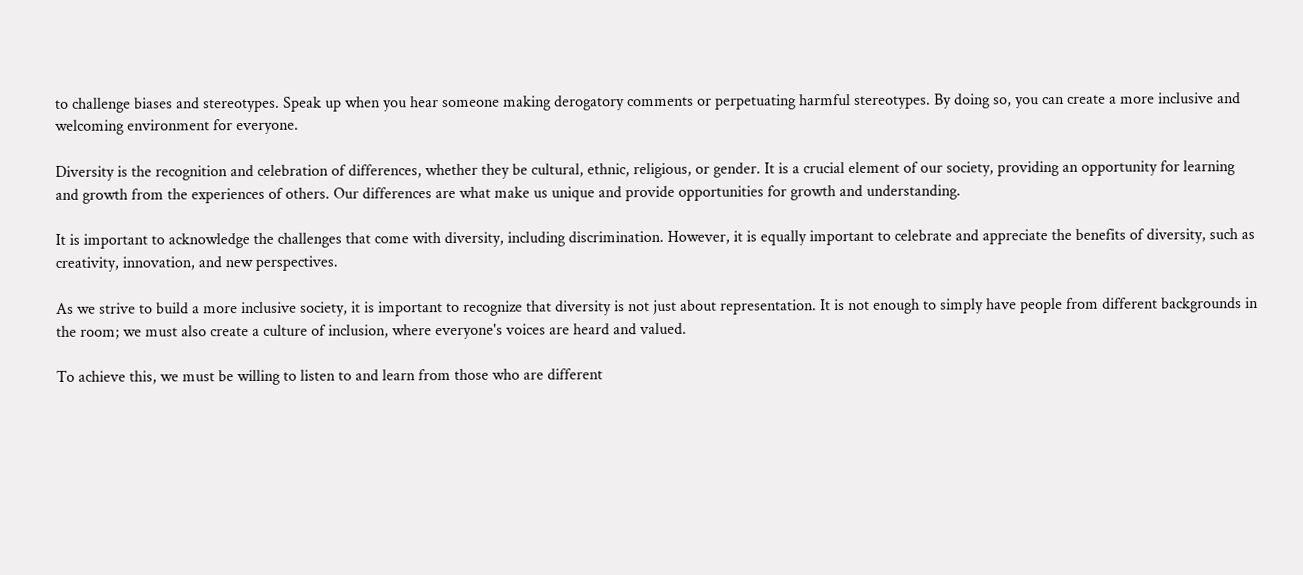to challenge biases and stereotypes. Speak up when you hear someone making derogatory comments or perpetuating harmful stereotypes. By doing so, you can create a more inclusive and welcoming environment for everyone.

Diversity is the recognition and celebration of differences, whether they be cultural, ethnic, religious, or gender. It is a crucial element of our society, providing an opportunity for learning and growth from the experiences of others. Our differences are what make us unique and provide opportunities for growth and understanding.

It is important to acknowledge the challenges that come with diversity, including discrimination. However, it is equally important to celebrate and appreciate the benefits of diversity, such as creativity, innovation, and new perspectives.

As we strive to build a more inclusive society, it is important to recognize that diversity is not just about representation. It is not enough to simply have people from different backgrounds in the room; we must also create a culture of inclusion, where everyone's voices are heard and valued.

To achieve this, we must be willing to listen to and learn from those who are different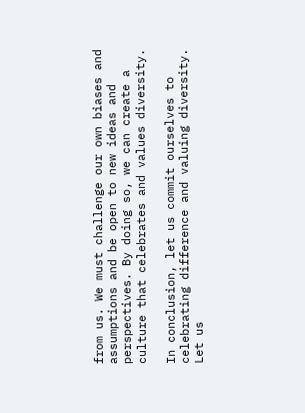from us. We must challenge our own biases and assumptions and be open to new ideas and perspectives. By doing so, we can create a culture that celebrates and values diversity.

In conclusion, let us commit ourselves to celebrating difference and valuing diversity. Let us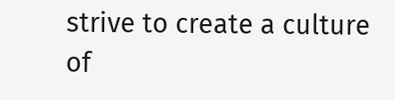strive to create a culture of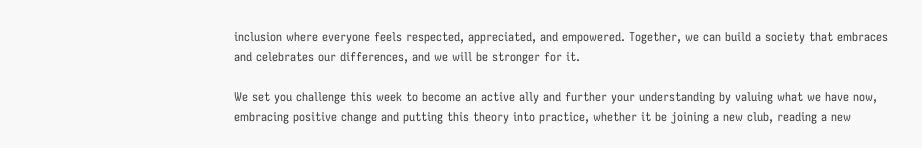inclusion where everyone feels respected, appreciated, and empowered. Together, we can build a society that embraces and celebrates our differences, and we will be stronger for it.

We set you challenge this week to become an active ally and further your understanding by valuing what we have now, embracing positive change and putting this theory into practice, whether it be joining a new club, reading a new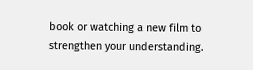book or watching a new film to strengthen your understanding.